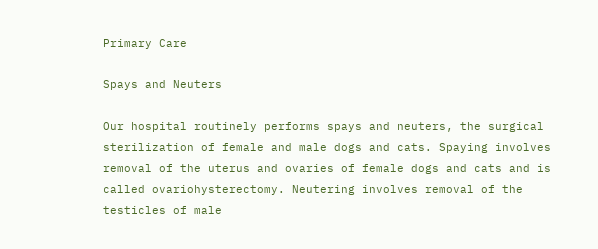Primary Care

Spays and Neuters

Our hospital routinely performs spays and neuters, the surgical sterilization of female and male dogs and cats. Spaying involves removal of the uterus and ovaries of female dogs and cats and is called ovariohysterectomy. Neutering involves removal of the testicles of male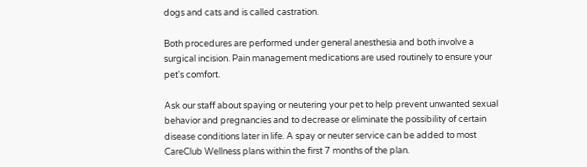dogs and cats and is called castration.

Both procedures are performed under general anesthesia and both involve a surgical incision. Pain management medications are used routinely to ensure your pet's comfort.

Ask our staff about spaying or neutering your pet to help prevent unwanted sexual behavior and pregnancies and to decrease or eliminate the possibility of certain disease conditions later in life. A spay or neuter service can be added to most CareClub Wellness plans within the first 7 months of the plan.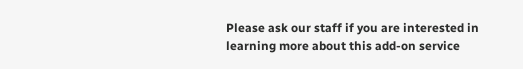Please ask our staff if you are interested in learning more about this add-on service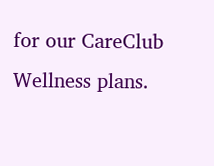for our CareClub Wellness plans.